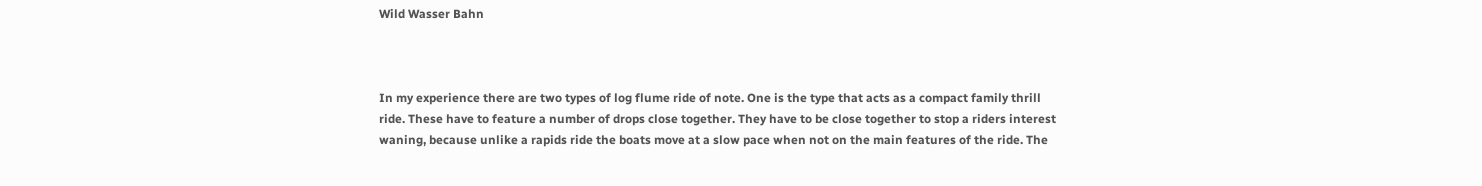Wild Wasser Bahn



In my experience there are two types of log flume ride of note. One is the type that acts as a compact family thrill ride. These have to feature a number of drops close together. They have to be close together to stop a riders interest waning, because unlike a rapids ride the boats move at a slow pace when not on the main features of the ride. The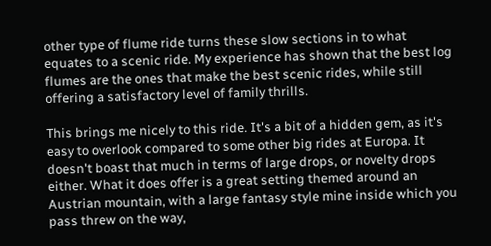other type of flume ride turns these slow sections in to what equates to a scenic ride. My experience has shown that the best log flumes are the ones that make the best scenic rides, while still offering a satisfactory level of family thrills.

This brings me nicely to this ride. It's a bit of a hidden gem, as it's easy to overlook compared to some other big rides at Europa. It doesn't boast that much in terms of large drops, or novelty drops either. What it does offer is a great setting themed around an Austrian mountain, with a large fantasy style mine inside which you pass threw on the way,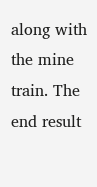along with the mine train. The end result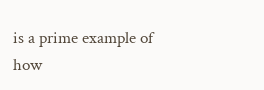is a prime example of how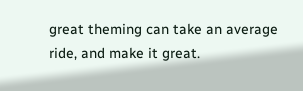great theming can take an average ride, and make it great.